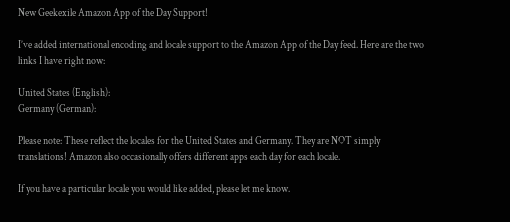New Geekexile Amazon App of the Day Support!

I’ve added international encoding and locale support to the Amazon App of the Day feed. Here are the two links I have right now:

United States (English):
Germany (German):

Please note: These reflect the locales for the United States and Germany. They are NOT simply translations! Amazon also occasionally offers different apps each day for each locale.

If you have a particular locale you would like added, please let me know.